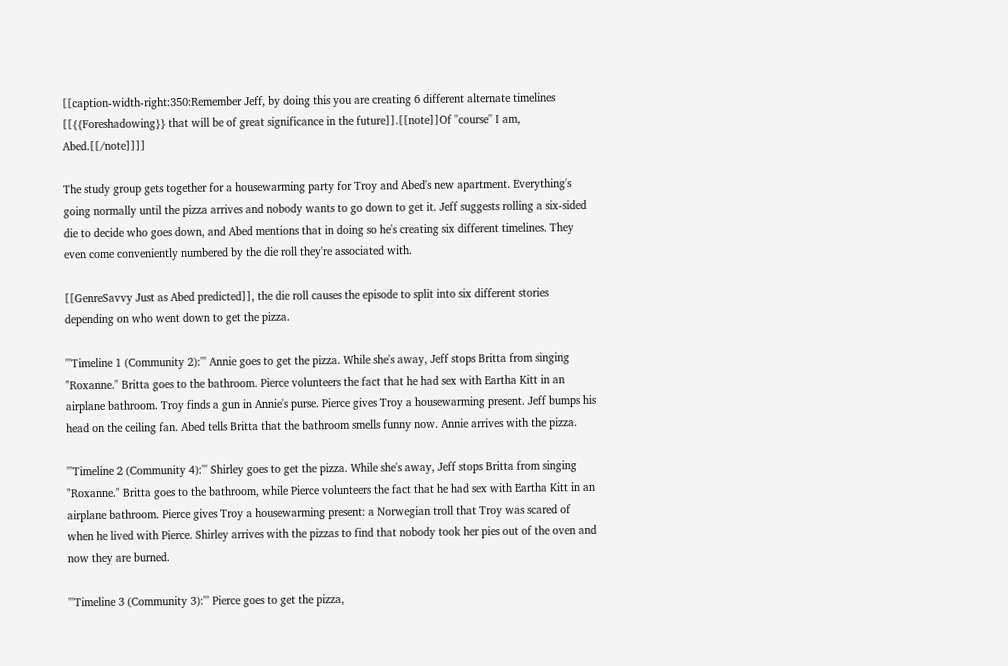[[caption-width-right:350:Remember Jeff, by doing this you are creating 6 different alternate timelines [[{{Foreshadowing}} that will be of great significance in the future]].[[note]]Of ''course'' I am, Abed.[[/note]]]]

The study group gets together for a housewarming party for Troy and Abed's new apartment. Everything's going normally until the pizza arrives and nobody wants to go down to get it. Jeff suggests rolling a six-sided die to decide who goes down, and Abed mentions that in doing so he's creating six different timelines. They even come conveniently numbered by the die roll they're associated with.

[[GenreSavvy Just as Abed predicted]], the die roll causes the episode to split into six different stories depending on who went down to get the pizza.

'''Timeline 1 (Community 2):''' Annie goes to get the pizza. While she's away, Jeff stops Britta from singing "Roxanne." Britta goes to the bathroom. Pierce volunteers the fact that he had sex with Eartha Kitt in an airplane bathroom. Troy finds a gun in Annie's purse. Pierce gives Troy a housewarming present. Jeff bumps his head on the ceiling fan. Abed tells Britta that the bathroom smells funny now. Annie arrives with the pizza.

'''Timeline 2 (Community 4):''' Shirley goes to get the pizza. While she's away, Jeff stops Britta from singing "Roxanne." Britta goes to the bathroom, while Pierce volunteers the fact that he had sex with Eartha Kitt in an airplane bathroom. Pierce gives Troy a housewarming present: a Norwegian troll that Troy was scared of when he lived with Pierce. Shirley arrives with the pizzas to find that nobody took her pies out of the oven and now they are burned.

'''Timeline 3 (Community 3):''' Pierce goes to get the pizza,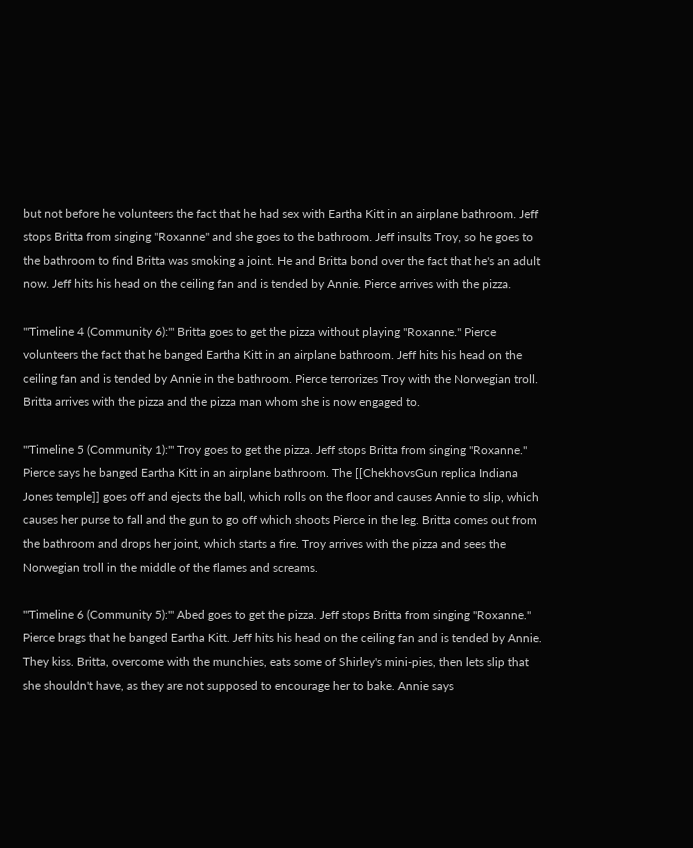but not before he volunteers the fact that he had sex with Eartha Kitt in an airplane bathroom. Jeff stops Britta from singing "Roxanne" and she goes to the bathroom. Jeff insults Troy, so he goes to the bathroom to find Britta was smoking a joint. He and Britta bond over the fact that he's an adult now. Jeff hits his head on the ceiling fan and is tended by Annie. Pierce arrives with the pizza.

'''Timeline 4 (Community 6):''' Britta goes to get the pizza without playing "Roxanne." Pierce volunteers the fact that he banged Eartha Kitt in an airplane bathroom. Jeff hits his head on the ceiling fan and is tended by Annie in the bathroom. Pierce terrorizes Troy with the Norwegian troll. Britta arrives with the pizza and the pizza man whom she is now engaged to.

'''Timeline 5 (Community 1):''' Troy goes to get the pizza. Jeff stops Britta from singing "Roxanne." Pierce says he banged Eartha Kitt in an airplane bathroom. The [[ChekhovsGun replica Indiana Jones temple]] goes off and ejects the ball, which rolls on the floor and causes Annie to slip, which causes her purse to fall and the gun to go off which shoots Pierce in the leg. Britta comes out from the bathroom and drops her joint, which starts a fire. Troy arrives with the pizza and sees the Norwegian troll in the middle of the flames and screams.

'''Timeline 6 (Community 5):''' Abed goes to get the pizza. Jeff stops Britta from singing "Roxanne." Pierce brags that he banged Eartha Kitt. Jeff hits his head on the ceiling fan and is tended by Annie. They kiss. Britta, overcome with the munchies, eats some of Shirley's mini-pies, then lets slip that she shouldn't have, as they are not supposed to encourage her to bake. Annie says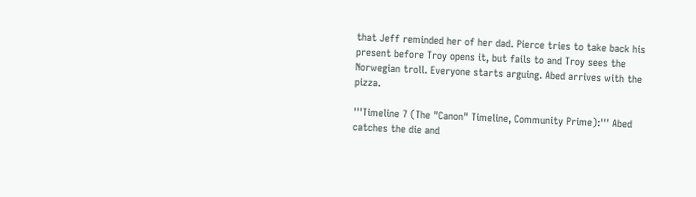that Jeff reminded her of her dad. Pierce tries to take back his present before Troy opens it, but fails to and Troy sees the Norwegian troll. Everyone starts arguing. Abed arrives with the pizza.

'''Timeline 7 (The "Canon" Timeline, Community Prime):''' Abed catches the die and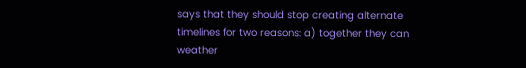says that they should stop creating alternate timelines for two reasons: a) together they can weather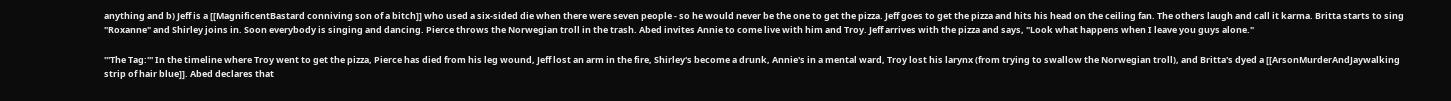anything and b) Jeff is a [[MagnificentBastard conniving son of a bitch]] who used a six-sided die when there were seven people - so he would never be the one to get the pizza. Jeff goes to get the pizza and hits his head on the ceiling fan. The others laugh and call it karma. Britta starts to sing "Roxanne" and Shirley joins in. Soon everybody is singing and dancing. Pierce throws the Norwegian troll in the trash. Abed invites Annie to come live with him and Troy. Jeff arrives with the pizza and says, "Look what happens when I leave you guys alone."

'''The Tag:''' In the timeline where Troy went to get the pizza, Pierce has died from his leg wound, Jeff lost an arm in the fire, Shirley's become a drunk, Annie's in a mental ward, Troy lost his larynx (from trying to swallow the Norwegian troll), and Britta's dyed a [[ArsonMurderAndJaywalking strip of hair blue]]. Abed declares that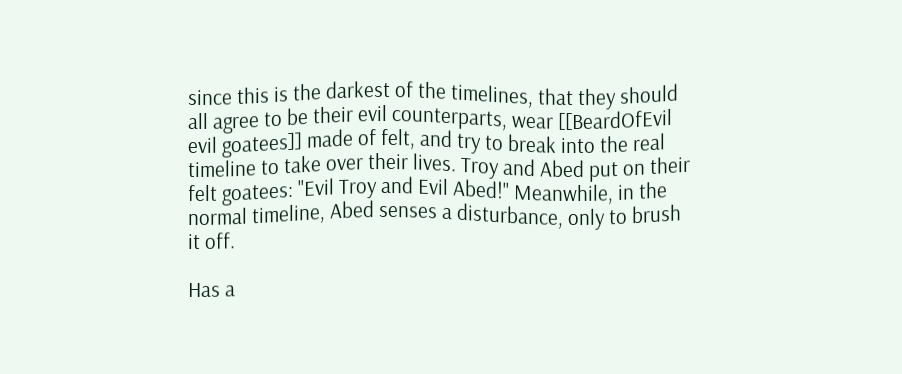since this is the darkest of the timelines, that they should all agree to be their evil counterparts, wear [[BeardOfEvil evil goatees]] made of felt, and try to break into the real timeline to take over their lives. Troy and Abed put on their felt goatees: "Evil Troy and Evil Abed!" Meanwhile, in the normal timeline, Abed senses a disturbance, only to brush it off.

Has a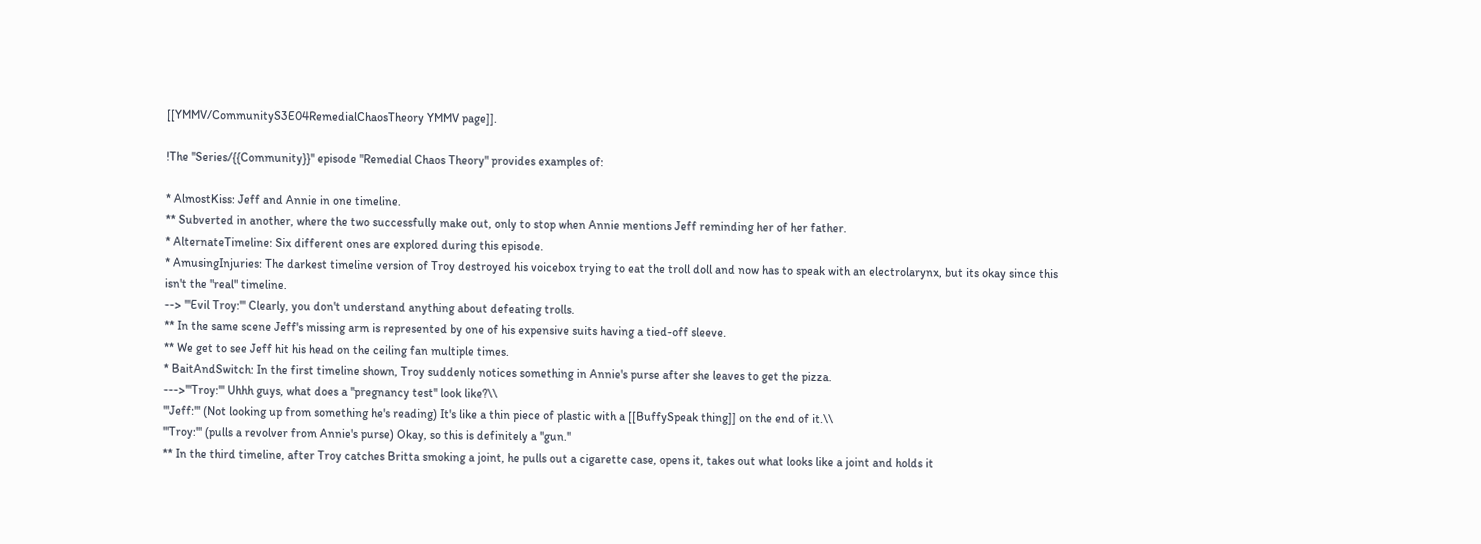[[YMMV/CommunityS3E04RemedialChaosTheory YMMV page]].

!The ''Series/{{Community}}'' episode "Remedial Chaos Theory" provides examples of:

* AlmostKiss: Jeff and Annie in one timeline.
** Subverted in another, where the two successfully make out, only to stop when Annie mentions Jeff reminding her of her father.
* AlternateTimeline: Six different ones are explored during this episode.
* AmusingInjuries: The darkest timeline version of Troy destroyed his voicebox trying to eat the troll doll and now has to speak with an electrolarynx, but its okay since this isn't the "real" timeline.
--> '''Evil Troy:''' Clearly, you don't understand anything about defeating trolls.
** In the same scene Jeff's missing arm is represented by one of his expensive suits having a tied-off sleeve.
** We get to see Jeff hit his head on the ceiling fan multiple times.
* BaitAndSwitch: In the first timeline shown, Troy suddenly notices something in Annie's purse after she leaves to get the pizza.
--->'''Troy:''' Uhhh guys, what does a ''pregnancy test'' look like?\\
'''Jeff:''' (Not looking up from something he's reading) It's like a thin piece of plastic with a [[BuffySpeak thing]] on the end of it.\\
'''Troy:''' (pulls a revolver from Annie's purse) Okay, so this is definitely a ''gun.''
** In the third timeline, after Troy catches Britta smoking a joint, he pulls out a cigarette case, opens it, takes out what looks like a joint and holds it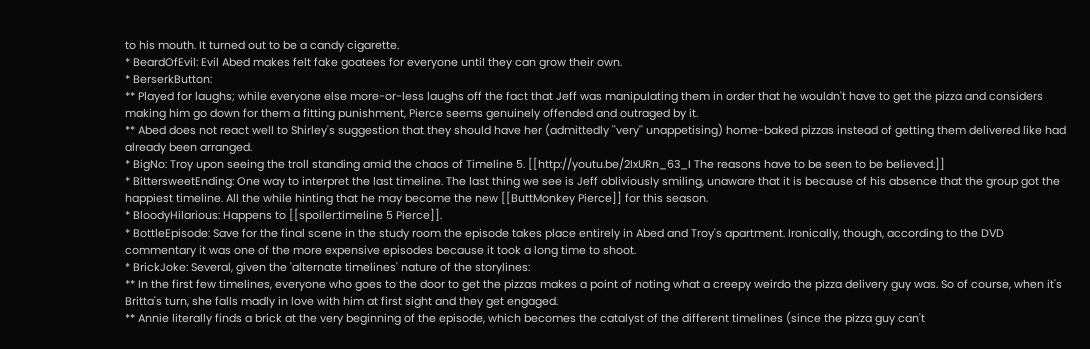to his mouth. It turned out to be a candy cigarette.
* BeardOfEvil: Evil Abed makes felt fake goatees for everyone until they can grow their own.
* BerserkButton:
** Played for laughs; while everyone else more-or-less laughs off the fact that Jeff was manipulating them in order that he wouldn't have to get the pizza and considers making him go down for them a fitting punishment, Pierce seems genuinely offended and outraged by it.
** Abed does not react well to Shirley's suggestion that they should have her (admittedly ''very'' unappetising) home-baked pizzas instead of getting them delivered like had already been arranged.
* BigNo: Troy upon seeing the troll standing amid the chaos of Timeline 5. [[http://youtu.be/2IxURn_63_I The reasons have to be seen to be believed.]]
* BittersweetEnding: One way to interpret the last timeline. The last thing we see is Jeff obliviously smiling, unaware that it is because of his absence that the group got the happiest timeline. All the while hinting that he may become the new [[ButtMonkey Pierce]] for this season.
* BloodyHilarious: Happens to [[spoiler:timeline 5 Pierce]].
* BottleEpisode: Save for the final scene in the study room the episode takes place entirely in Abed and Troy's apartment. Ironically, though, according to the DVD commentary it was one of the more expensive episodes because it took a long time to shoot.
* BrickJoke: Several, given the 'alternate timelines' nature of the storylines:
** In the first few timelines, everyone who goes to the door to get the pizzas makes a point of noting what a creepy weirdo the pizza delivery guy was. So of course, when it's Britta's turn, she falls madly in love with him at first sight and they get engaged.
** Annie literally finds a brick at the very beginning of the episode, which becomes the catalyst of the different timelines (since the pizza guy can't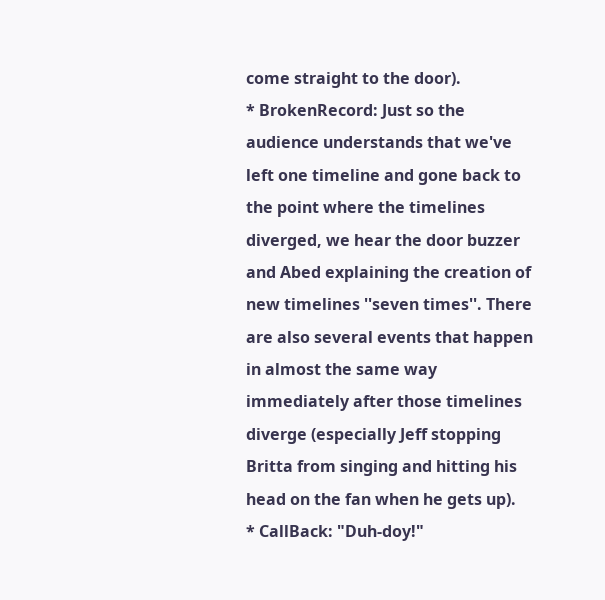come straight to the door).
* BrokenRecord: Just so the audience understands that we've left one timeline and gone back to the point where the timelines diverged, we hear the door buzzer and Abed explaining the creation of new timelines ''seven times''. There are also several events that happen in almost the same way immediately after those timelines diverge (especially Jeff stopping Britta from singing and hitting his head on the fan when he gets up).
* CallBack: "Duh-doy!"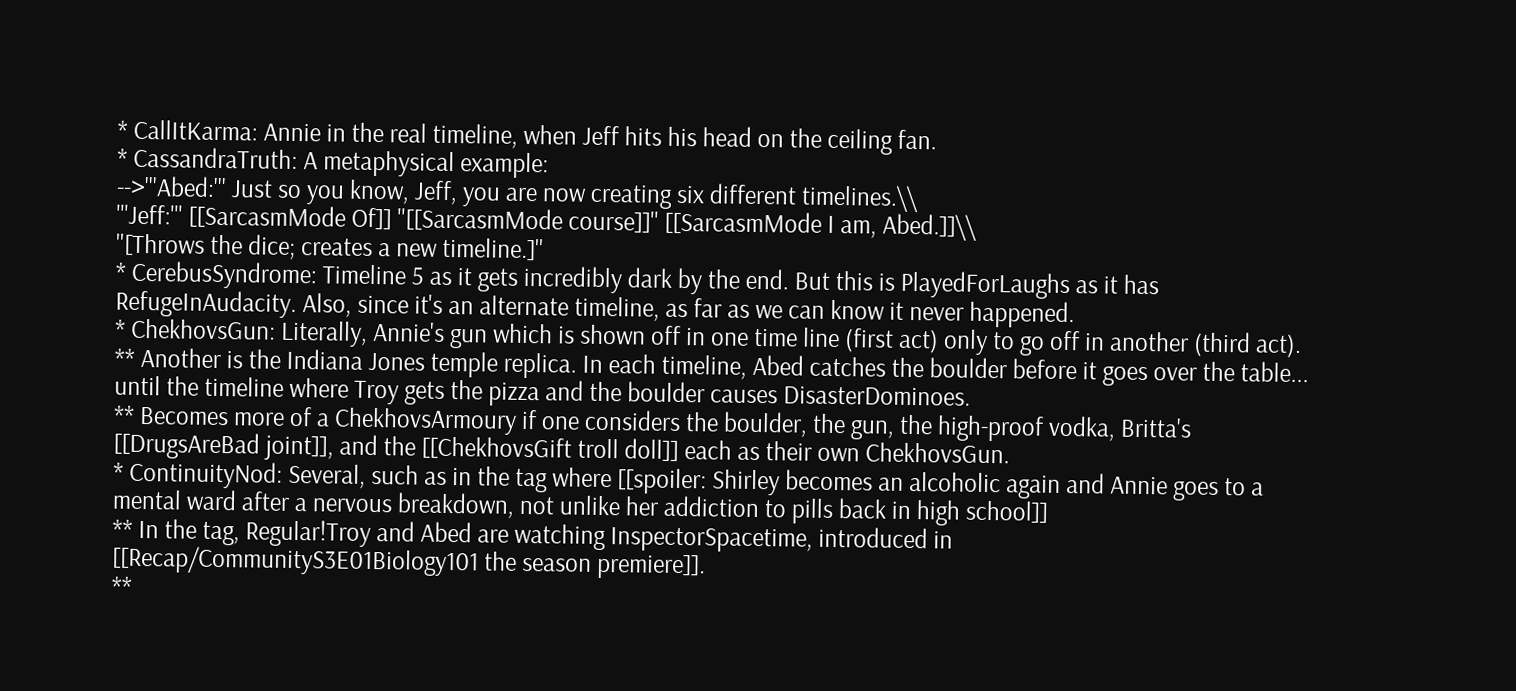* CallItKarma: Annie in the real timeline, when Jeff hits his head on the ceiling fan.
* CassandraTruth: A metaphysical example:
-->'''Abed:''' Just so you know, Jeff, you are now creating six different timelines.\\
'''Jeff:''' [[SarcasmMode Of]] ''[[SarcasmMode course]]'' [[SarcasmMode I am, Abed.]]\\
''[Throws the dice; creates a new timeline.]''
* CerebusSyndrome: Timeline 5 as it gets incredibly dark by the end. But this is PlayedForLaughs as it has RefugeInAudacity. Also, since it's an alternate timeline, as far as we can know it never happened.
* ChekhovsGun: Literally, Annie's gun which is shown off in one time line (first act) only to go off in another (third act).
** Another is the Indiana Jones temple replica. In each timeline, Abed catches the boulder before it goes over the table... until the timeline where Troy gets the pizza and the boulder causes DisasterDominoes.
** Becomes more of a ChekhovsArmoury if one considers the boulder, the gun, the high-proof vodka, Britta's [[DrugsAreBad joint]], and the [[ChekhovsGift troll doll]] each as their own ChekhovsGun.
* ContinuityNod: Several, such as in the tag where [[spoiler: Shirley becomes an alcoholic again and Annie goes to a mental ward after a nervous breakdown, not unlike her addiction to pills back in high school]]
** In the tag, Regular!Troy and Abed are watching InspectorSpacetime, introduced in [[Recap/CommunityS3E01Biology101 the season premiere]].
**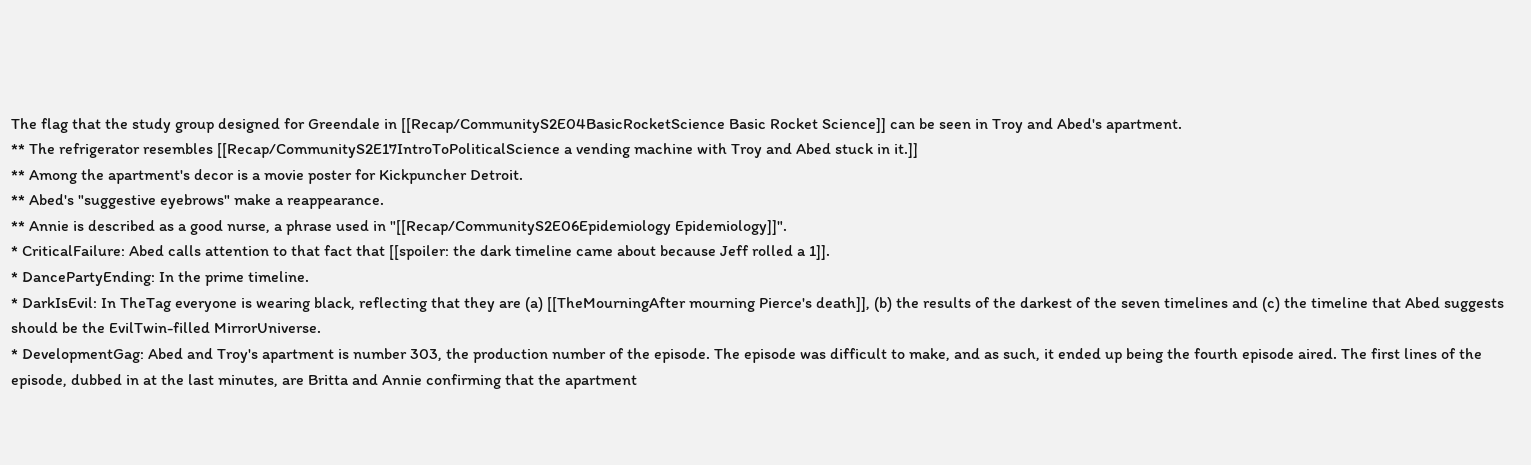The flag that the study group designed for Greendale in [[Recap/CommunityS2E04BasicRocketScience Basic Rocket Science]] can be seen in Troy and Abed's apartment.
** The refrigerator resembles [[Recap/CommunityS2E17IntroToPoliticalScience a vending machine with Troy and Abed stuck in it.]]
** Among the apartment's decor is a movie poster for Kickpuncher Detroit.
** Abed's "suggestive eyebrows" make a reappearance.
** Annie is described as a good nurse, a phrase used in "[[Recap/CommunityS2E06Epidemiology Epidemiology]]".
* CriticalFailure: Abed calls attention to that fact that [[spoiler: the dark timeline came about because Jeff rolled a 1]].
* DancePartyEnding: In the prime timeline.
* DarkIsEvil: In TheTag everyone is wearing black, reflecting that they are (a) [[TheMourningAfter mourning Pierce's death]], (b) the results of the darkest of the seven timelines and (c) the timeline that Abed suggests should be the EvilTwin-filled MirrorUniverse.
* DevelopmentGag: Abed and Troy's apartment is number 303, the production number of the episode. The episode was difficult to make, and as such, it ended up being the fourth episode aired. The first lines of the episode, dubbed in at the last minutes, are Britta and Annie confirming that the apartment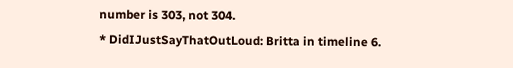number is 303, not 304.
* DidIJustSayThatOutLoud: Britta in timeline 6.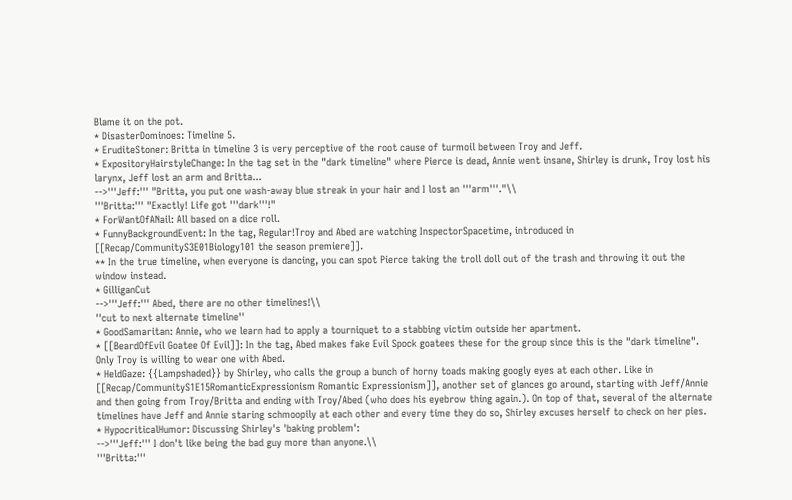Blame it on the pot.
* DisasterDominoes: Timeline 5.
* EruditeStoner: Britta in timeline 3 is very perceptive of the root cause of turmoil between Troy and Jeff.
* ExpositoryHairstyleChange: In the tag set in the "dark timeline" where Pierce is dead, Annie went insane, Shirley is drunk, Troy lost his larynx, Jeff lost an arm and Britta...
-->'''Jeff:''' "Britta, you put one wash-away blue streak in your hair and I lost an '''arm'''."\\
'''Britta:''' "Exactly! Life got '''dark'''!"
* ForWantOfANail: All based on a dice roll.
* FunnyBackgroundEvent: In the tag, Regular!Troy and Abed are watching InspectorSpacetime, introduced in [[Recap/CommunityS3E01Biology101 the season premiere]].
** In the true timeline, when everyone is dancing, you can spot Pierce taking the troll doll out of the trash and throwing it out the window instead.
* GilliganCut
-->'''Jeff:''' Abed, there are no other timelines!\\
''cut to next alternate timeline''
* GoodSamaritan: Annie, who we learn had to apply a tourniquet to a stabbing victim outside her apartment.
* [[BeardOfEvil Goatee Of Evil]]: In the tag, Abed makes fake Evil Spock goatees these for the group since this is the "dark timeline". Only Troy is willing to wear one with Abed.
* HeldGaze: {{Lampshaded}} by Shirley, who calls the group a bunch of horny toads making googly eyes at each other. Like in [[Recap/CommunityS1E15RomanticExpressionism Romantic Expressionism]], another set of glances go around, starting with Jeff/Annie and then going from Troy/Britta and ending with Troy/Abed (who does his eyebrow thing again.). On top of that, several of the alternate timelines have Jeff and Annie staring schmoopily at each other and every time they do so, Shirley excuses herself to check on her pies.
* HypocriticalHumor: Discussing Shirley's 'baking problem':
-->'''Jeff:''' I don't like being the bad guy more than anyone.\\
'''Britta:'''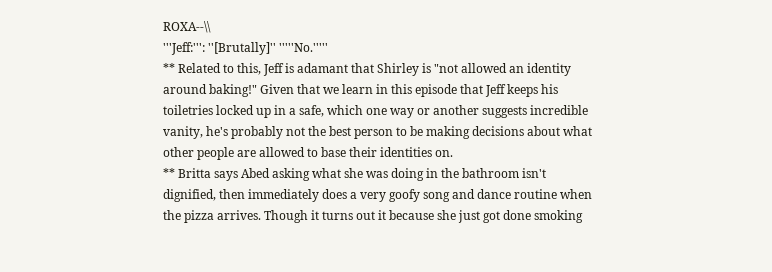ROXA--\\
'''Jeff:''': ''[Brutally]'' '''''No.'''''
** Related to this, Jeff is adamant that Shirley is "not allowed an identity around baking!" Given that we learn in this episode that Jeff keeps his toiletries locked up in a safe, which one way or another suggests incredible vanity, he's probably not the best person to be making decisions about what other people are allowed to base their identities on.
** Britta says Abed asking what she was doing in the bathroom isn't dignified, then immediately does a very goofy song and dance routine when the pizza arrives. Though it turns out it because she just got done smoking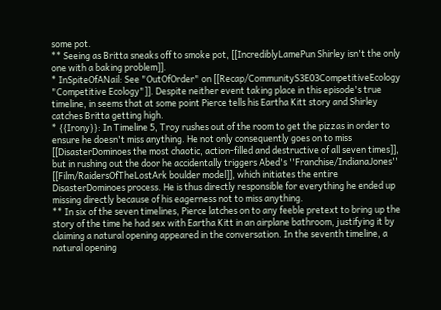some pot.
** Seeing as Britta sneaks off to smoke pot, [[IncrediblyLamePun Shirley isn't the only one with a baking problem]].
* InSpiteOfANail: See "OutOfOrder" on [[Recap/CommunityS3E03CompetitiveEcology "Competitive Ecology"]]. Despite neither event taking place in this episode's true timeline, in seems that at some point Pierce tells his Eartha Kitt story and Shirley catches Britta getting high.
* {{Irony}}: In Timeline 5, Troy rushes out of the room to get the pizzas in order to ensure he doesn't miss anything. He not only consequently goes on to miss [[DisasterDominoes the most chaotic, action-filled and destructive of all seven times]], but in rushing out the door he accidentally triggers Abed's ''Franchise/IndianaJones'' [[Film/RaidersOfTheLostArk boulder model]], which initiates the entire DisasterDominoes process. He is thus directly responsible for everything he ended up missing directly because of his eagerness not to miss anything.
** In six of the seven timelines, Pierce latches on to any feeble pretext to bring up the story of the time he had sex with Eartha Kitt in an airplane bathroom, justifying it by claiming a natural opening appeared in the conversation. In the seventh timeline, a natural opening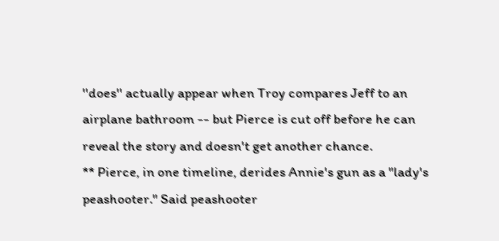''does'' actually appear when Troy compares Jeff to an airplane bathroom -- but Pierce is cut off before he can reveal the story and doesn't get another chance.
** Pierce, in one timeline, derides Annie's gun as a "lady's peashooter." Said peashooter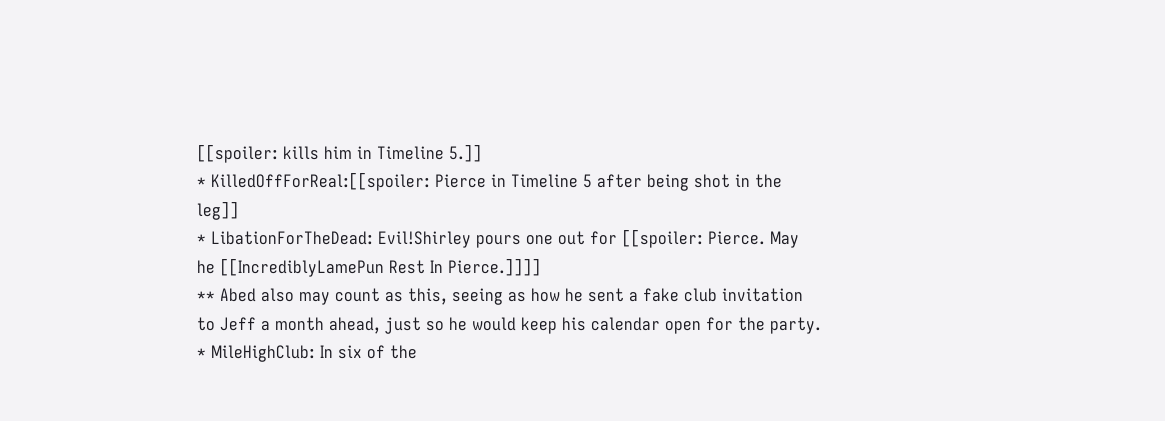[[spoiler: kills him in Timeline 5.]]
* KilledOffForReal:[[spoiler: Pierce in Timeline 5 after being shot in the leg]]
* LibationForTheDead: Evil!Shirley pours one out for [[spoiler: Pierce. May he [[IncrediblyLamePun Rest In Pierce.]]]]
** Abed also may count as this, seeing as how he sent a fake club invitation to Jeff a month ahead, just so he would keep his calendar open for the party.
* MileHighClub: In six of the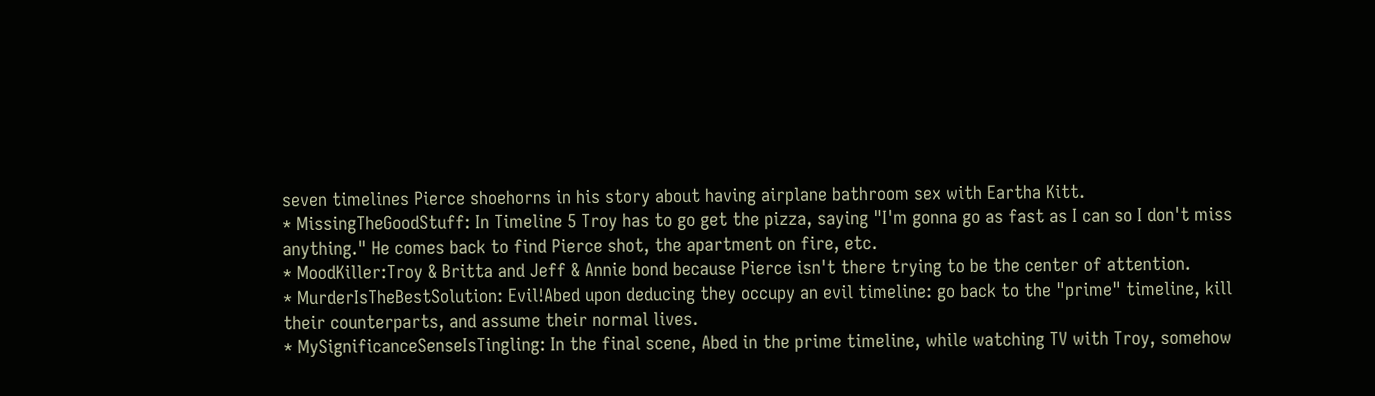seven timelines Pierce shoehorns in his story about having airplane bathroom sex with Eartha Kitt.
* MissingTheGoodStuff: In Timeline 5 Troy has to go get the pizza, saying "I'm gonna go as fast as I can so I don't miss anything." He comes back to find Pierce shot, the apartment on fire, etc.
* MoodKiller:Troy & Britta and Jeff & Annie bond because Pierce isn't there trying to be the center of attention.
* MurderIsTheBestSolution: Evil!Abed upon deducing they occupy an evil timeline: go back to the "prime" timeline, kill their counterparts, and assume their normal lives.
* MySignificanceSenseIsTingling: In the final scene, Abed in the prime timeline, while watching TV with Troy, somehow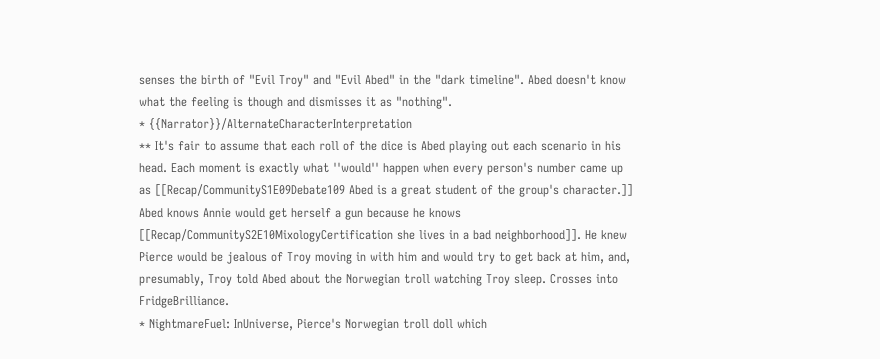senses the birth of "Evil Troy" and "Evil Abed" in the "dark timeline". Abed doesn't know what the feeling is though and dismisses it as "nothing".
* {{Narrator}}/AlternateCharacterInterpretation
** It's fair to assume that each roll of the dice is Abed playing out each scenario in his head. Each moment is exactly what ''would'' happen when every person's number came up as [[Recap/CommunityS1E09Debate109 Abed is a great student of the group's character.]] Abed knows Annie would get herself a gun because he knows [[Recap/CommunityS2E10MixologyCertification she lives in a bad neighborhood]]. He knew Pierce would be jealous of Troy moving in with him and would try to get back at him, and, presumably, Troy told Abed about the Norwegian troll watching Troy sleep. Crosses into FridgeBrilliance.
* NightmareFuel: InUniverse, Pierce's Norwegian troll doll which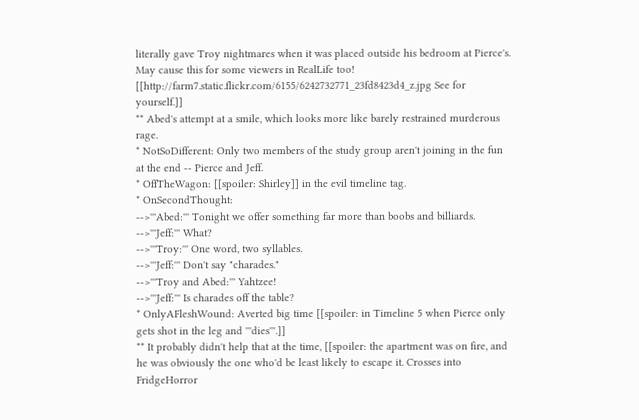literally gave Troy nightmares when it was placed outside his bedroom at Pierce's. May cause this for some viewers in RealLife too! [[http://farm7.static.flickr.com/6155/6242732771_23fd8423d4_z.jpg See for yourself.]]
** Abed's attempt at a smile, which looks more like barely restrained murderous rage.
* NotSoDifferent: Only two members of the study group aren't joining in the fun at the end -- Pierce and Jeff.
* OffTheWagon: [[spoiler: Shirley]] in the evil timeline tag.
* OnSecondThought:
-->'''Abed:''' Tonight we offer something far more than boobs and billiards.
-->'''Jeff:''' What?
-->'''Troy:''' One word, two syllables.
-->'''Jeff:''' Don't say "charades."
-->'''Troy and Abed:''' Yahtzee!
-->'''Jeff:''' Is charades off the table?
* OnlyAFleshWound: Averted big time [[spoiler: in Timeline 5 when Pierce only gets shot in the leg and '''dies'''.]]
** It probably didn't help that at the time, [[spoiler: the apartment was on fire, and he was obviously the one who'd be least likely to escape it. Crosses into FridgeHorror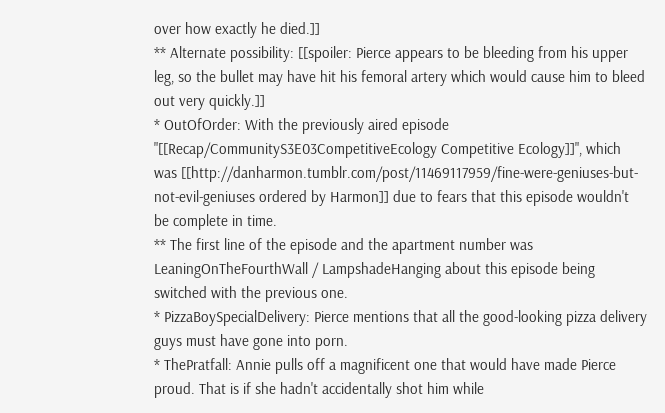over how exactly he died.]]
** Alternate possibility: [[spoiler: Pierce appears to be bleeding from his upper leg, so the bullet may have hit his femoral artery which would cause him to bleed out very quickly.]]
* OutOfOrder: With the previously aired episode "[[Recap/CommunityS3E03CompetitiveEcology Competitive Ecology]]", which was [[http://danharmon.tumblr.com/post/11469117959/fine-were-geniuses-but-not-evil-geniuses ordered by Harmon]] due to fears that this episode wouldn't be complete in time.
** The first line of the episode and the apartment number was LeaningOnTheFourthWall / LampshadeHanging about this episode being switched with the previous one.
* PizzaBoySpecialDelivery: Pierce mentions that all the good-looking pizza delivery guys must have gone into porn.
* ThePratfall: Annie pulls off a magnificent one that would have made Pierce proud. That is if she hadn't accidentally shot him while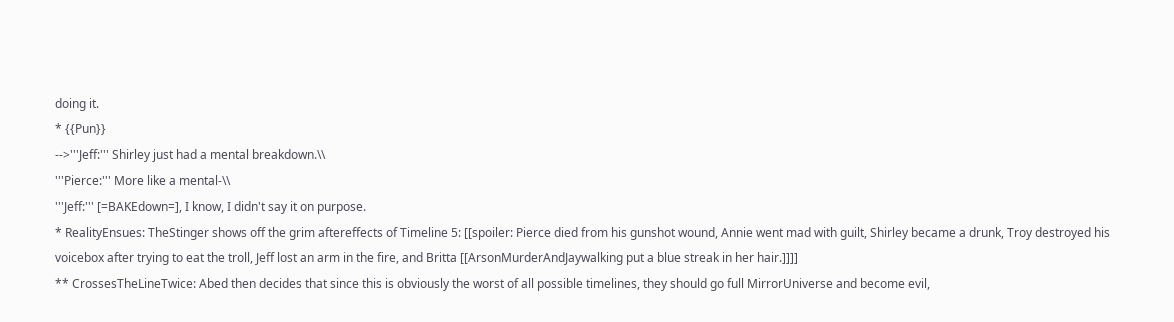doing it.
* {{Pun}}
-->'''Jeff:''' Shirley just had a mental breakdown.\\
'''Pierce:''' More like a mental-\\
'''Jeff:''' [=BAKEdown=], I know, I didn't say it on purpose.
* RealityEnsues: TheStinger shows off the grim aftereffects of Timeline 5: [[spoiler: Pierce died from his gunshot wound, Annie went mad with guilt, Shirley became a drunk, Troy destroyed his voicebox after trying to eat the troll, Jeff lost an arm in the fire, and Britta [[ArsonMurderAndJaywalking put a blue streak in her hair.]]]]
** CrossesTheLineTwice: Abed then decides that since this is obviously the worst of all possible timelines, they should go full MirrorUniverse and become evil,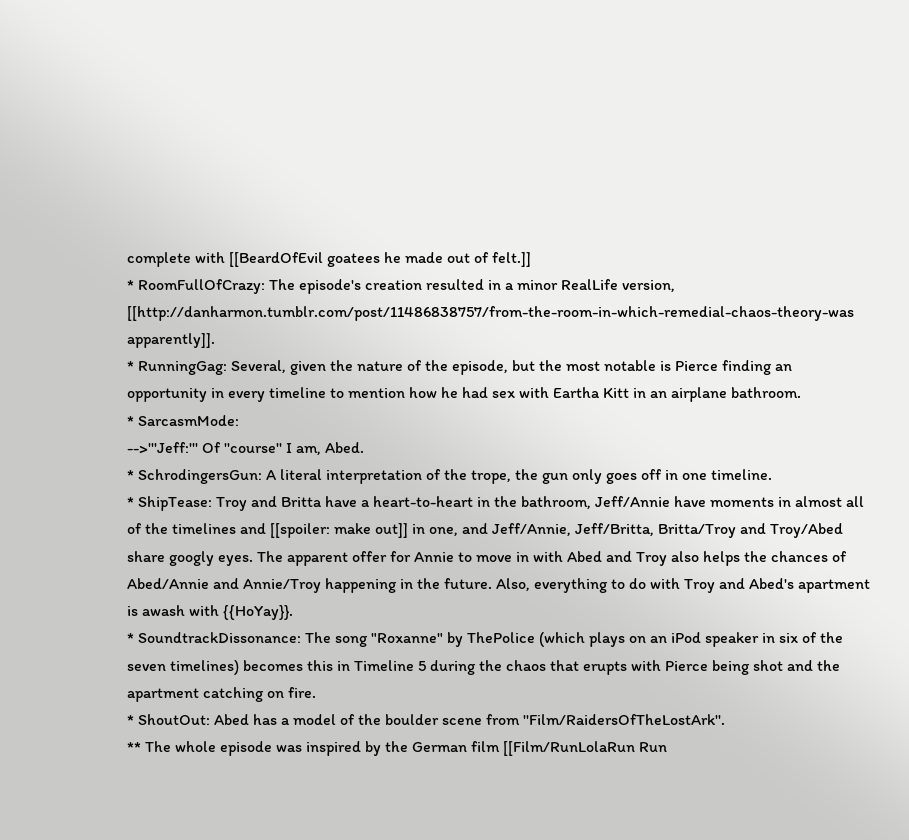complete with [[BeardOfEvil goatees he made out of felt.]]
* RoomFullOfCrazy: The episode's creation resulted in a minor RealLife version, [[http://danharmon.tumblr.com/post/11486838757/from-the-room-in-which-remedial-chaos-theory-was apparently]].
* RunningGag: Several, given the nature of the episode, but the most notable is Pierce finding an opportunity in every timeline to mention how he had sex with Eartha Kitt in an airplane bathroom.
* SarcasmMode:
-->'''Jeff:''' Of ''course'' I am, Abed.
* SchrodingersGun: A literal interpretation of the trope, the gun only goes off in one timeline.
* ShipTease: Troy and Britta have a heart-to-heart in the bathroom, Jeff/Annie have moments in almost all of the timelines and [[spoiler: make out]] in one, and Jeff/Annie, Jeff/Britta, Britta/Troy and Troy/Abed share googly eyes. The apparent offer for Annie to move in with Abed and Troy also helps the chances of Abed/Annie and Annie/Troy happening in the future. Also, everything to do with Troy and Abed's apartment is awash with {{HoYay}}.
* SoundtrackDissonance: The song "Roxanne" by ThePolice (which plays on an iPod speaker in six of the seven timelines) becomes this in Timeline 5 during the chaos that erupts with Pierce being shot and the apartment catching on fire.
* ShoutOut: Abed has a model of the boulder scene from ''Film/RaidersOfTheLostArk''.
** The whole episode was inspired by the German film [[Film/RunLolaRun Run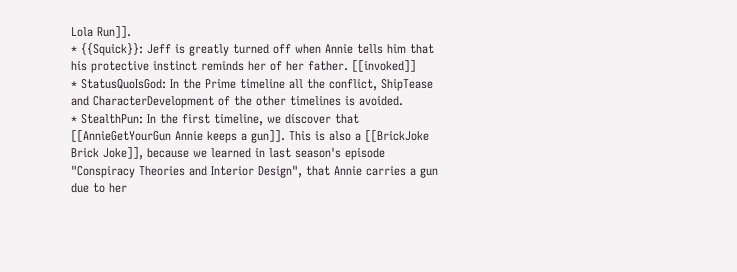Lola Run]].
* {{Squick}}: Jeff is greatly turned off when Annie tells him that his protective instinct reminds her of her father. [[invoked]]
* StatusQuoIsGod: In the Prime timeline all the conflict, ShipTease and CharacterDevelopment of the other timelines is avoided.
* StealthPun: In the first timeline, we discover that [[AnnieGetYourGun Annie keeps a gun]]. This is also a [[BrickJoke Brick Joke]], because we learned in last season's episode "Conspiracy Theories and Interior Design", that Annie carries a gun due to her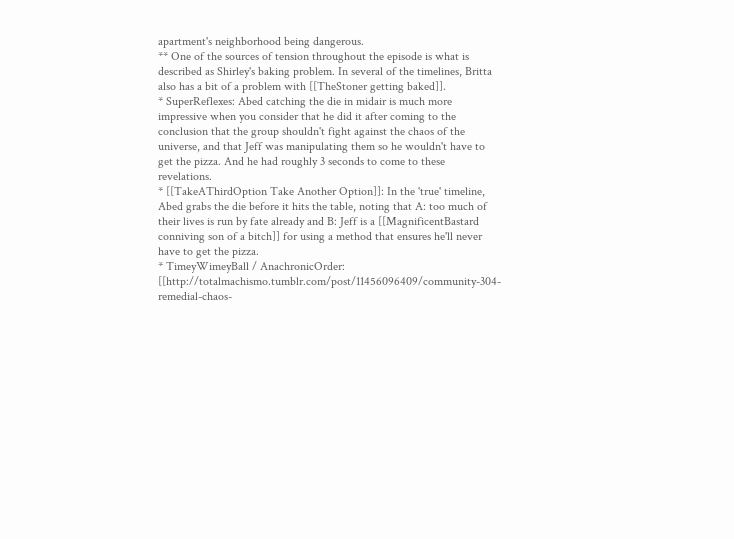apartment's neighborhood being dangerous.
** One of the sources of tension throughout the episode is what is described as Shirley's baking problem. In several of the timelines, Britta also has a bit of a problem with [[TheStoner getting baked]].
* SuperReflexes: Abed catching the die in midair is much more impressive when you consider that he did it after coming to the conclusion that the group shouldn't fight against the chaos of the universe, and that Jeff was manipulating them so he wouldn't have to get the pizza. And he had roughly 3 seconds to come to these revelations.
* [[TakeAThirdOption Take Another Option]]: In the 'true' timeline, Abed grabs the die before it hits the table, noting that A: too much of their lives is run by fate already and B: Jeff is a [[MagnificentBastard conniving son of a bitch]] for using a method that ensures he'll never have to get the pizza.
* TimeyWimeyBall / AnachronicOrder: [[http://totalmachismo.tumblr.com/post/11456096409/community-304-remedial-chaos-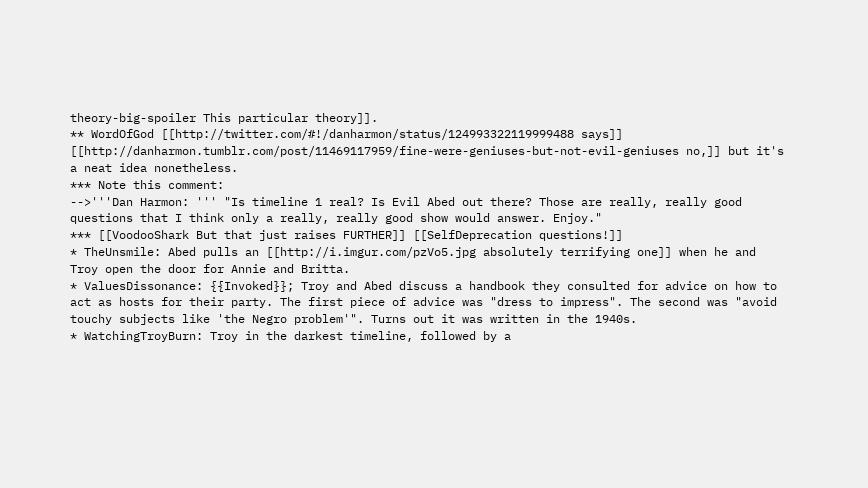theory-big-spoiler This particular theory]].
** WordOfGod [[http://twitter.com/#!/danharmon/status/124993322119999488 says]] [[http://danharmon.tumblr.com/post/11469117959/fine-were-geniuses-but-not-evil-geniuses no,]] but it's a neat idea nonetheless.
*** Note this comment:
-->'''Dan Harmon: ''' "Is timeline 1 real? Is Evil Abed out there? Those are really, really good questions that I think only a really, really good show would answer. Enjoy."
*** [[VoodooShark But that just raises FURTHER]] [[SelfDeprecation questions!]]
* TheUnsmile: Abed pulls an [[http://i.imgur.com/pzVo5.jpg absolutely terrifying one]] when he and Troy open the door for Annie and Britta.
* ValuesDissonance: {{Invoked}}; Troy and Abed discuss a handbook they consulted for advice on how to act as hosts for their party. The first piece of advice was "dress to impress". The second was "avoid touchy subjects like 'the Negro problem'". Turns out it was written in the 1940s.
* WatchingTroyBurn: Troy in the darkest timeline, followed by a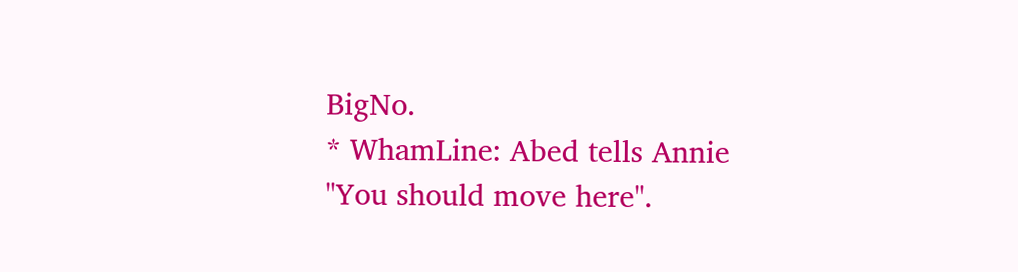BigNo.
* WhamLine: Abed tells Annie "You should move here".